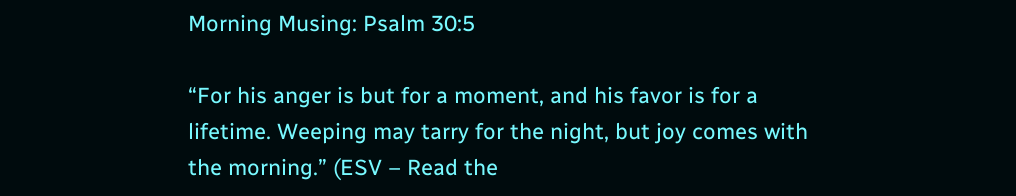Morning Musing: Psalm 30:5

“For his anger is but for a moment, and his favor is for a lifetime. Weeping may tarry for the night, but joy comes with the morning.” (ESV – Read the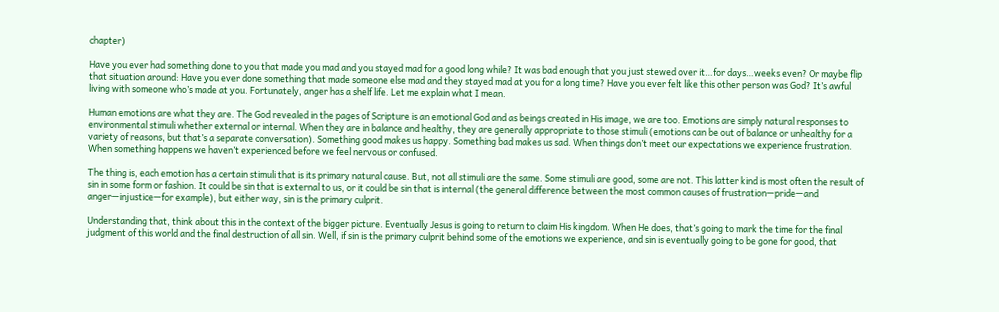chapter)

Have you ever had something done to you that made you mad and you stayed mad for a good long while? It was bad enough that you just stewed over it…for days…weeks even? Or maybe flip that situation around: Have you ever done something that made someone else mad and they stayed mad at you for a long time? Have you ever felt like this other person was God? It’s awful living with someone who’s made at you. Fortunately, anger has a shelf life. Let me explain what I mean.

Human emotions are what they are. The God revealed in the pages of Scripture is an emotional God and as beings created in His image, we are too. Emotions are simply natural responses to environmental stimuli whether external or internal. When they are in balance and healthy, they are generally appropriate to those stimuli (emotions can be out of balance or unhealthy for a variety of reasons, but that’s a separate conversation). Something good makes us happy. Something bad makes us sad. When things don’t meet our expectations we experience frustration. When something happens we haven’t experienced before we feel nervous or confused.

The thing is, each emotion has a certain stimuli that is its primary natural cause. But, not all stimuli are the same. Some stimuli are good, some are not. This latter kind is most often the result of sin in some form or fashion. It could be sin that is external to us, or it could be sin that is internal (the general difference between the most common causes of frustration—pride—and anger—injustice—for example), but either way, sin is the primary culprit.

Understanding that, think about this in the context of the bigger picture. Eventually Jesus is going to return to claim His kingdom. When He does, that’s going to mark the time for the final judgment of this world and the final destruction of all sin. Well, if sin is the primary culprit behind some of the emotions we experience, and sin is eventually going to be gone for good, that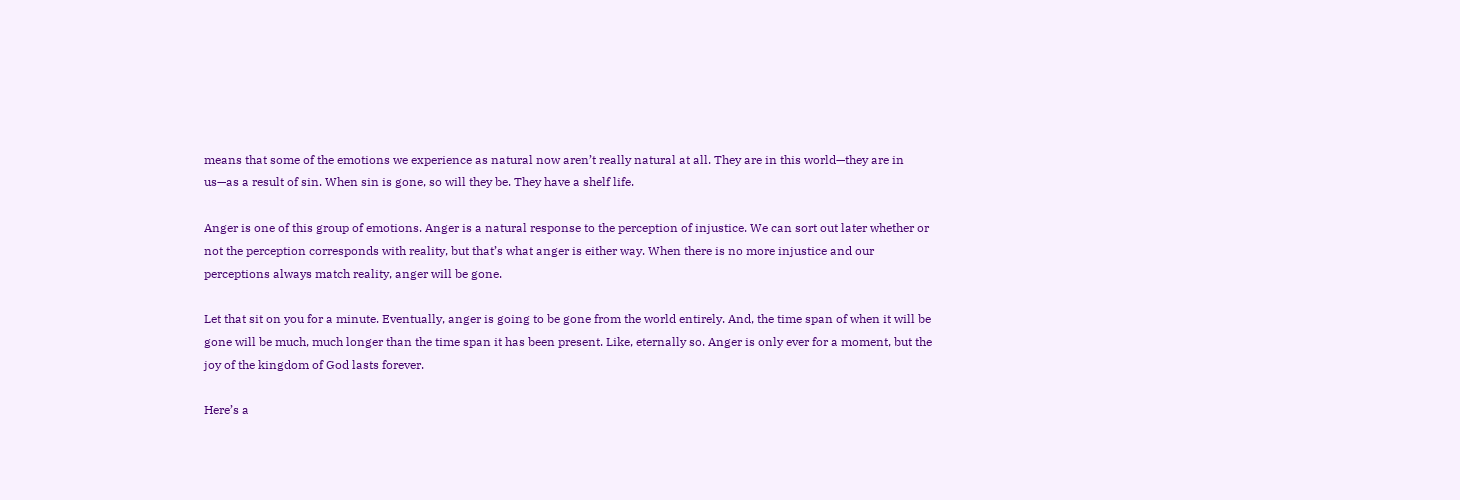means that some of the emotions we experience as natural now aren’t really natural at all. They are in this world—they are in us—as a result of sin. When sin is gone, so will they be. They have a shelf life.

Anger is one of this group of emotions. Anger is a natural response to the perception of injustice. We can sort out later whether or not the perception corresponds with reality, but that’s what anger is either way. When there is no more injustice and our perceptions always match reality, anger will be gone.

Let that sit on you for a minute. Eventually, anger is going to be gone from the world entirely. And, the time span of when it will be gone will be much, much longer than the time span it has been present. Like, eternally so. Anger is only ever for a moment, but the joy of the kingdom of God lasts forever.

Here’s a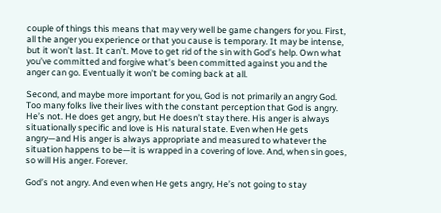couple of things this means that may very well be game changers for you. First, all the anger you experience or that you cause is temporary. It may be intense, but it won’t last. It can’t. Move to get rid of the sin with God’s help. Own what you’ve committed and forgive what’s been committed against you and the anger can go. Eventually it won’t be coming back at all.

Second, and maybe more important for you, God is not primarily an angry God. Too many folks live their lives with the constant perception that God is angry. He’s not. He does get angry, but He doesn’t stay there. His anger is always situationally specific and love is His natural state. Even when He gets angry—and His anger is always appropriate and measured to whatever the situation happens to be—it is wrapped in a covering of love. And, when sin goes, so will His anger. Forever.

God’s not angry. And even when He gets angry, He’s not going to stay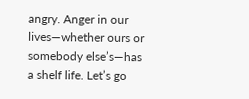angry. Anger in our lives—whether ours or somebody else’s—has a shelf life. Let’s go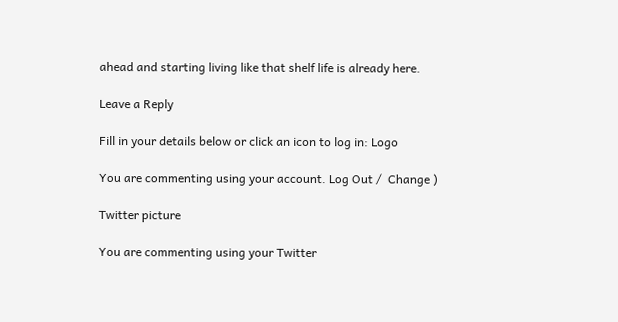ahead and starting living like that shelf life is already here.

Leave a Reply

Fill in your details below or click an icon to log in: Logo

You are commenting using your account. Log Out /  Change )

Twitter picture

You are commenting using your Twitter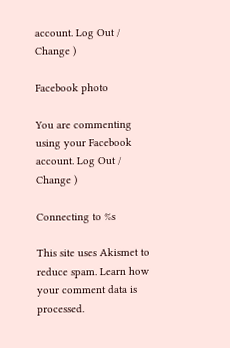account. Log Out /  Change )

Facebook photo

You are commenting using your Facebook account. Log Out /  Change )

Connecting to %s

This site uses Akismet to reduce spam. Learn how your comment data is processed.